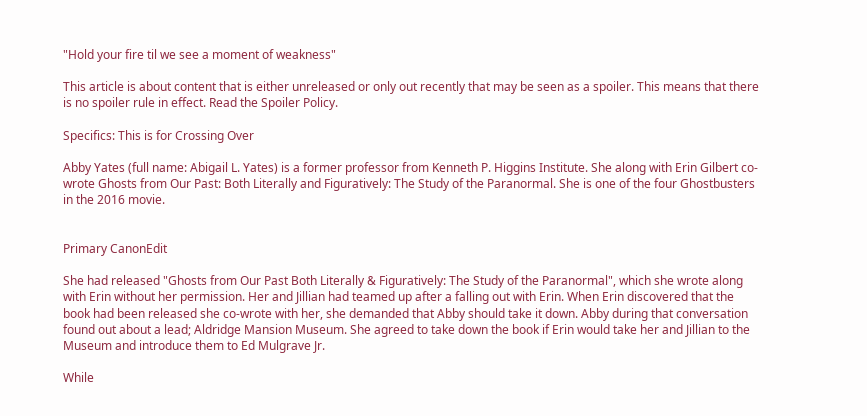"Hold your fire til we see a moment of weakness"

This article is about content that is either unreleased or only out recently that may be seen as a spoiler. This means that there is no spoiler rule in effect. Read the Spoiler Policy.

Specifics: This is for Crossing Over

Abby Yates (full name: Abigail L. Yates) is a former professor from Kenneth P. Higgins Institute. She along with Erin Gilbert co-wrote Ghosts from Our Past: Both Literally and Figuratively: The Study of the Paranormal. She is one of the four Ghostbusters in the 2016 movie.


Primary CanonEdit

She had released "Ghosts from Our Past Both Literally & Figuratively: The Study of the Paranormal", which she wrote along with Erin without her permission. Her and Jillian had teamed up after a falling out with Erin. When Erin discovered that the book had been released she co-wrote with her, she demanded that Abby should take it down. Abby during that conversation found out about a lead; Aldridge Mansion Museum. She agreed to take down the book if Erin would take her and Jillian to the Museum and introduce them to Ed Mulgrave Jr.

While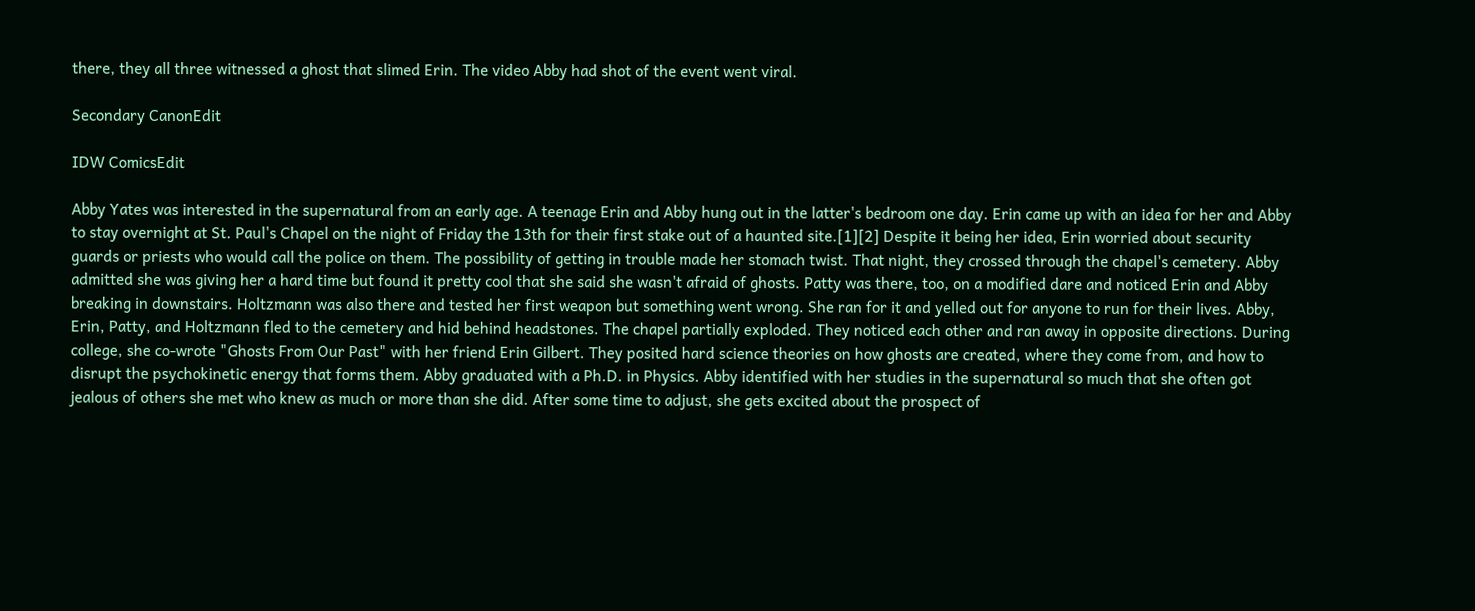there, they all three witnessed a ghost that slimed Erin. The video Abby had shot of the event went viral.

Secondary CanonEdit

IDW ComicsEdit

Abby Yates was interested in the supernatural from an early age. A teenage Erin and Abby hung out in the latter's bedroom one day. Erin came up with an idea for her and Abby to stay overnight at St. Paul's Chapel on the night of Friday the 13th for their first stake out of a haunted site.[1][2] Despite it being her idea, Erin worried about security guards or priests who would call the police on them. The possibility of getting in trouble made her stomach twist. That night, they crossed through the chapel's cemetery. Abby admitted she was giving her a hard time but found it pretty cool that she said she wasn't afraid of ghosts. Patty was there, too, on a modified dare and noticed Erin and Abby breaking in downstairs. Holtzmann was also there and tested her first weapon but something went wrong. She ran for it and yelled out for anyone to run for their lives. Abby, Erin, Patty, and Holtzmann fled to the cemetery and hid behind headstones. The chapel partially exploded. They noticed each other and ran away in opposite directions. During college, she co-wrote "Ghosts From Our Past" with her friend Erin Gilbert. They posited hard science theories on how ghosts are created, where they come from, and how to disrupt the psychokinetic energy that forms them. Abby graduated with a Ph.D. in Physics. Abby identified with her studies in the supernatural so much that she often got jealous of others she met who knew as much or more than she did. After some time to adjust, she gets excited about the prospect of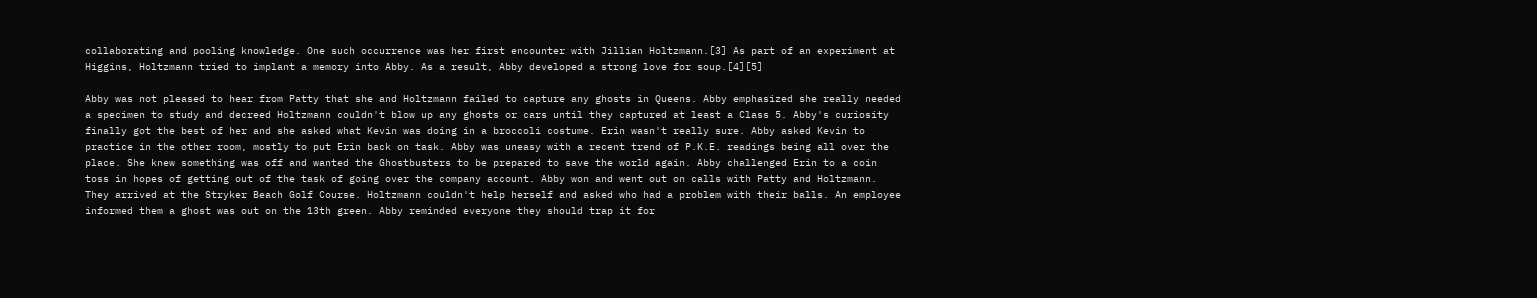collaborating and pooling knowledge. One such occurrence was her first encounter with Jillian Holtzmann.[3] As part of an experiment at Higgins, Holtzmann tried to implant a memory into Abby. As a result, Abby developed a strong love for soup.[4][5]

Abby was not pleased to hear from Patty that she and Holtzmann failed to capture any ghosts in Queens. Abby emphasized she really needed a specimen to study and decreed Holtzmann couldn't blow up any ghosts or cars until they captured at least a Class 5. Abby's curiosity finally got the best of her and she asked what Kevin was doing in a broccoli costume. Erin wasn't really sure. Abby asked Kevin to practice in the other room, mostly to put Erin back on task. Abby was uneasy with a recent trend of P.K.E. readings being all over the place. She knew something was off and wanted the Ghostbusters to be prepared to save the world again. Abby challenged Erin to a coin toss in hopes of getting out of the task of going over the company account. Abby won and went out on calls with Patty and Holtzmann. They arrived at the Stryker Beach Golf Course. Holtzmann couldn't help herself and asked who had a problem with their balls. An employee informed them a ghost was out on the 13th green. Abby reminded everyone they should trap it for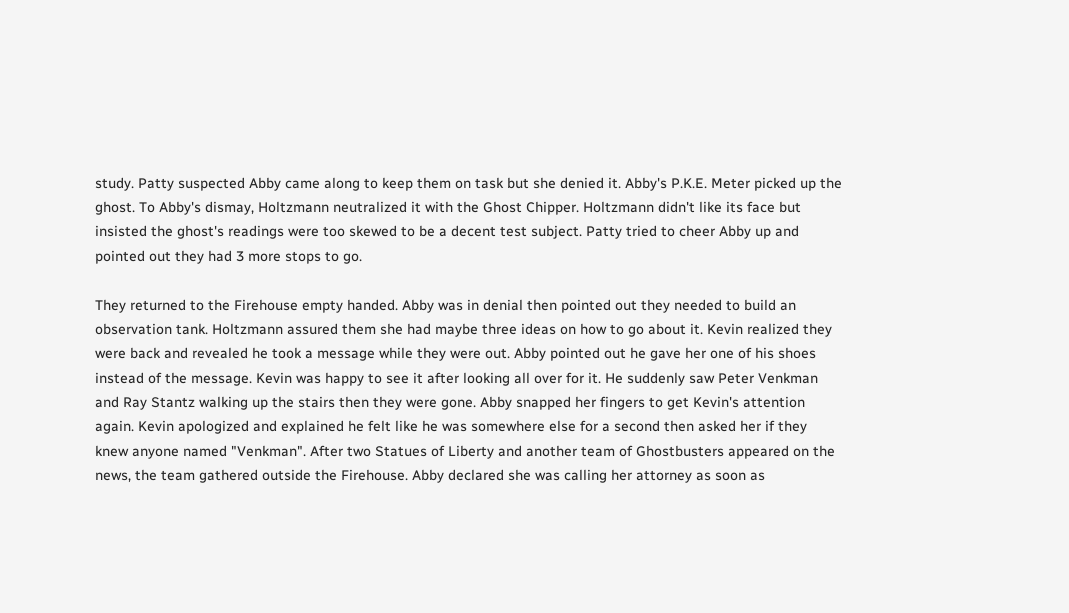study. Patty suspected Abby came along to keep them on task but she denied it. Abby's P.K.E. Meter picked up the ghost. To Abby's dismay, Holtzmann neutralized it with the Ghost Chipper. Holtzmann didn't like its face but insisted the ghost's readings were too skewed to be a decent test subject. Patty tried to cheer Abby up and pointed out they had 3 more stops to go.

They returned to the Firehouse empty handed. Abby was in denial then pointed out they needed to build an observation tank. Holtzmann assured them she had maybe three ideas on how to go about it. Kevin realized they were back and revealed he took a message while they were out. Abby pointed out he gave her one of his shoes instead of the message. Kevin was happy to see it after looking all over for it. He suddenly saw Peter Venkman and Ray Stantz walking up the stairs then they were gone. Abby snapped her fingers to get Kevin's attention again. Kevin apologized and explained he felt like he was somewhere else for a second then asked her if they knew anyone named "Venkman". After two Statues of Liberty and another team of Ghostbusters appeared on the news, the team gathered outside the Firehouse. Abby declared she was calling her attorney as soon as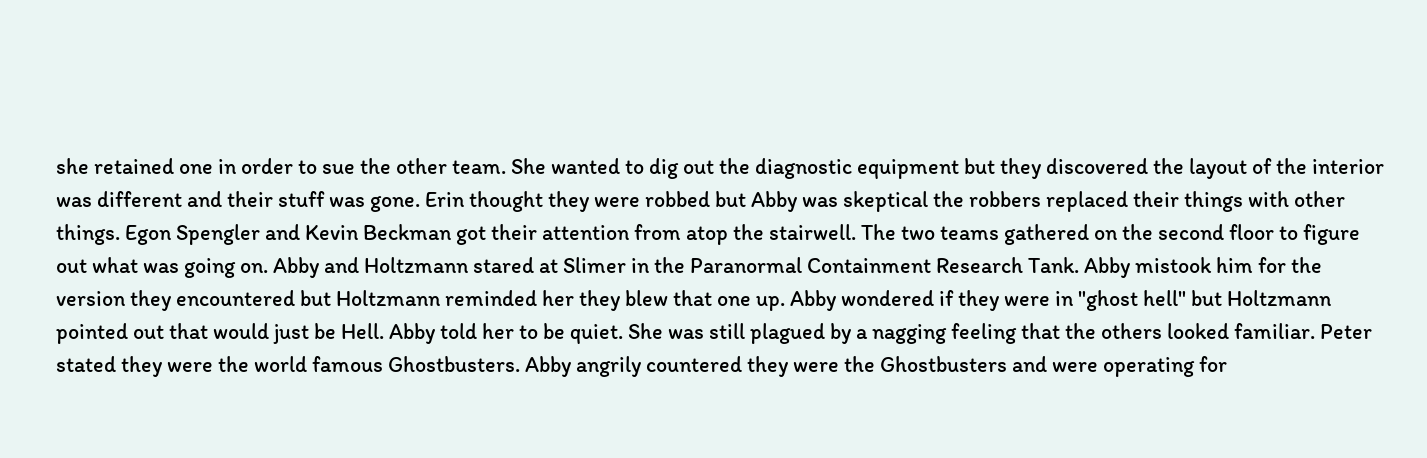she retained one in order to sue the other team. She wanted to dig out the diagnostic equipment but they discovered the layout of the interior was different and their stuff was gone. Erin thought they were robbed but Abby was skeptical the robbers replaced their things with other things. Egon Spengler and Kevin Beckman got their attention from atop the stairwell. The two teams gathered on the second floor to figure out what was going on. Abby and Holtzmann stared at Slimer in the Paranormal Containment Research Tank. Abby mistook him for the version they encountered but Holtzmann reminded her they blew that one up. Abby wondered if they were in "ghost hell" but Holtzmann pointed out that would just be Hell. Abby told her to be quiet. She was still plagued by a nagging feeling that the others looked familiar. Peter stated they were the world famous Ghostbusters. Abby angrily countered they were the Ghostbusters and were operating for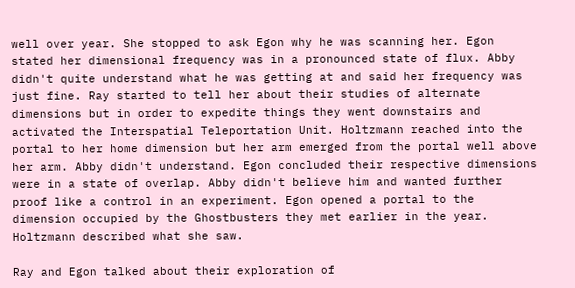well over year. She stopped to ask Egon why he was scanning her. Egon stated her dimensional frequency was in a pronounced state of flux. Abby didn't quite understand what he was getting at and said her frequency was just fine. Ray started to tell her about their studies of alternate dimensions but in order to expedite things they went downstairs and activated the Interspatial Teleportation Unit. Holtzmann reached into the portal to her home dimension but her arm emerged from the portal well above her arm. Abby didn't understand. Egon concluded their respective dimensions were in a state of overlap. Abby didn't believe him and wanted further proof like a control in an experiment. Egon opened a portal to the dimension occupied by the Ghostbusters they met earlier in the year. Holtzmann described what she saw.

Ray and Egon talked about their exploration of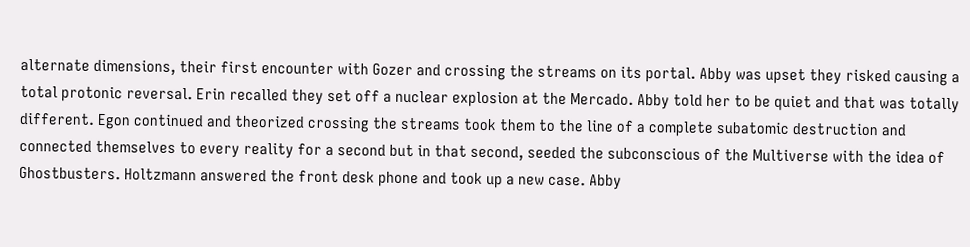alternate dimensions, their first encounter with Gozer and crossing the streams on its portal. Abby was upset they risked causing a total protonic reversal. Erin recalled they set off a nuclear explosion at the Mercado. Abby told her to be quiet and that was totally different. Egon continued and theorized crossing the streams took them to the line of a complete subatomic destruction and connected themselves to every reality for a second but in that second, seeded the subconscious of the Multiverse with the idea of Ghostbusters. Holtzmann answered the front desk phone and took up a new case. Abby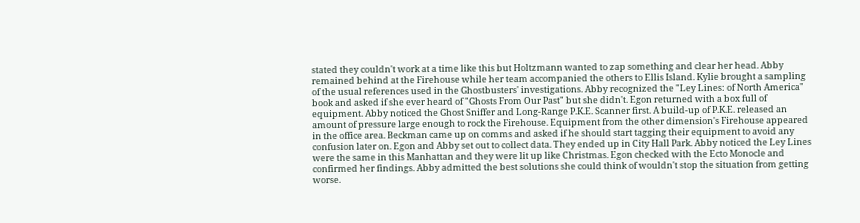stated they couldn't work at a time like this but Holtzmann wanted to zap something and clear her head. Abby remained behind at the Firehouse while her team accompanied the others to Ellis Island. Kylie brought a sampling of the usual references used in the Ghostbusters' investigations. Abby recognized the "Ley Lines: of North America" book and asked if she ever heard of "Ghosts From Our Past" but she didn't. Egon returned with a box full of equipment. Abby noticed the Ghost Sniffer and Long-Range P.K.E. Scanner first. A build-up of P.K.E. released an amount of pressure large enough to rock the Firehouse. Equipment from the other dimension's Firehouse appeared in the office area. Beckman came up on comms and asked if he should start tagging their equipment to avoid any confusion later on. Egon and Abby set out to collect data. They ended up in City Hall Park. Abby noticed the Ley Lines were the same in this Manhattan and they were lit up like Christmas. Egon checked with the Ecto Monocle and confirmed her findings. Abby admitted the best solutions she could think of wouldn't stop the situation from getting worse.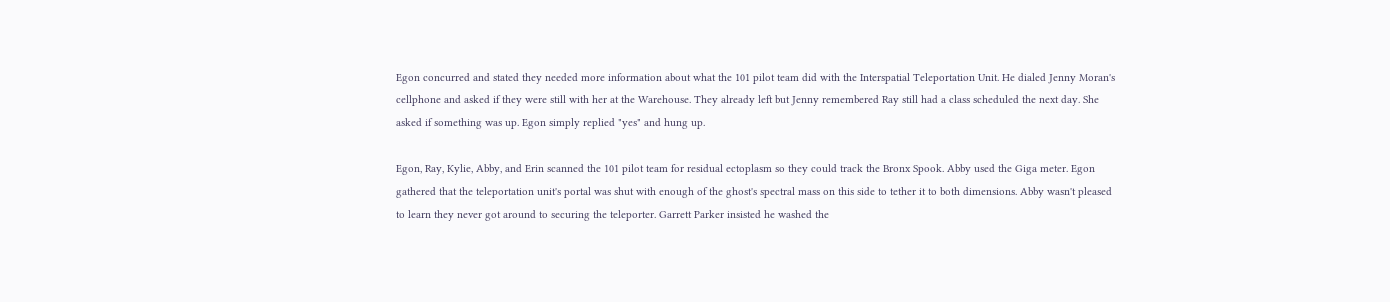Egon concurred and stated they needed more information about what the 101 pilot team did with the Interspatial Teleportation Unit. He dialed Jenny Moran's cellphone and asked if they were still with her at the Warehouse. They already left but Jenny remembered Ray still had a class scheduled the next day. She asked if something was up. Egon simply replied "yes" and hung up.

Egon, Ray, Kylie, Abby, and Erin scanned the 101 pilot team for residual ectoplasm so they could track the Bronx Spook. Abby used the Giga meter. Egon gathered that the teleportation unit's portal was shut with enough of the ghost's spectral mass on this side to tether it to both dimensions. Abby wasn't pleased to learn they never got around to securing the teleporter. Garrett Parker insisted he washed the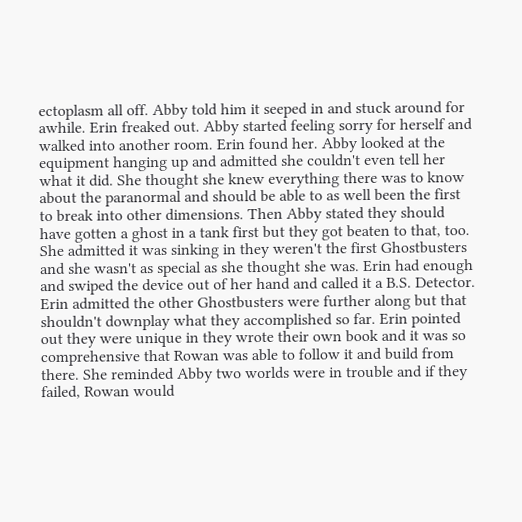ectoplasm all off. Abby told him it seeped in and stuck around for awhile. Erin freaked out. Abby started feeling sorry for herself and walked into another room. Erin found her. Abby looked at the equipment hanging up and admitted she couldn't even tell her what it did. She thought she knew everything there was to know about the paranormal and should be able to as well been the first to break into other dimensions. Then Abby stated they should have gotten a ghost in a tank first but they got beaten to that, too. She admitted it was sinking in they weren't the first Ghostbusters and she wasn't as special as she thought she was. Erin had enough and swiped the device out of her hand and called it a B.S. Detector. Erin admitted the other Ghostbusters were further along but that shouldn't downplay what they accomplished so far. Erin pointed out they were unique in they wrote their own book and it was so comprehensive that Rowan was able to follow it and build from there. She reminded Abby two worlds were in trouble and if they failed, Rowan would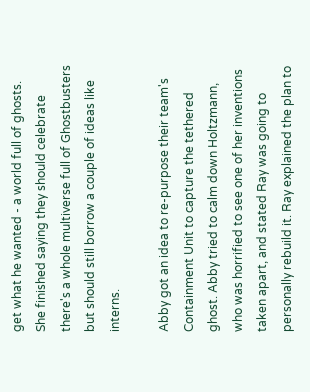get what he wanted - a world full of ghosts. She finished saying they should celebrate there's a whole multiverse full of Ghostbusters but should still borrow a couple of ideas like interns.

Abby got an idea to re-purpose their team's Containment Unit to capture the tethered ghost. Abby tried to calm down Holtzmann, who was horrified to see one of her inventions taken apart, and stated Ray was going to personally rebuild it. Ray explained the plan to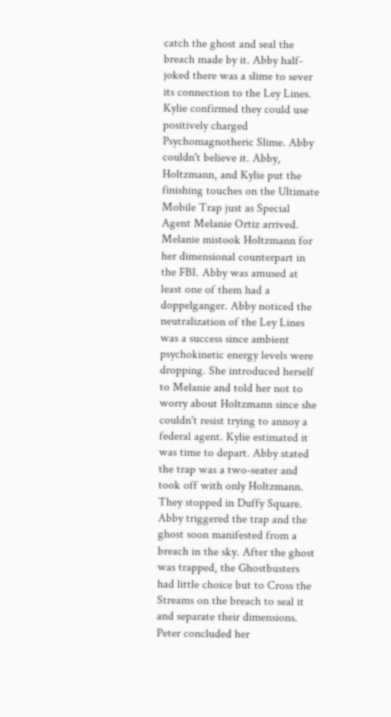catch the ghost and seal the breach made by it. Abby half-joked there was a slime to sever its connection to the Ley Lines. Kylie confirmed they could use positively charged Psychomagnotheric Slime. Abby couldn't believe it. Abby, Holtzmann, and Kylie put the finishing touches on the Ultimate Mobile Trap just as Special Agent Melanie Ortiz arrived. Melanie mistook Holtzmann for her dimensional counterpart in the FBI. Abby was amused at least one of them had a doppelganger. Abby noticed the neutralization of the Ley Lines was a success since ambient psychokinetic energy levels were dropping. She introduced herself to Melanie and told her not to worry about Holtzmann since she couldn't resist trying to annoy a federal agent. Kylie estimated it was time to depart. Abby stated the trap was a two-seater and took off with only Holtzmann. They stopped in Duffy Square. Abby triggered the trap and the ghost soon manifested from a breach in the sky. After the ghost was trapped, the Ghostbusters had little choice but to Cross the Streams on the breach to seal it and separate their dimensions. Peter concluded her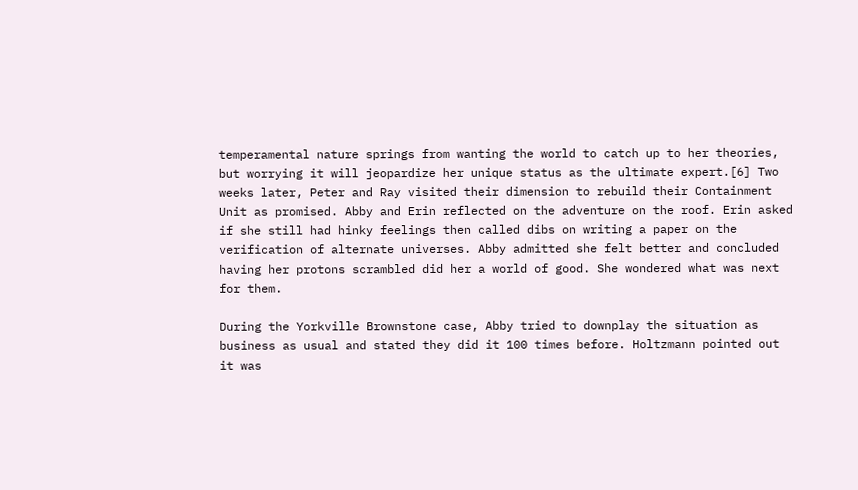temperamental nature springs from wanting the world to catch up to her theories, but worrying it will jeopardize her unique status as the ultimate expert.[6] Two weeks later, Peter and Ray visited their dimension to rebuild their Containment Unit as promised. Abby and Erin reflected on the adventure on the roof. Erin asked if she still had hinky feelings then called dibs on writing a paper on the verification of alternate universes. Abby admitted she felt better and concluded having her protons scrambled did her a world of good. She wondered what was next for them.

During the Yorkville Brownstone case, Abby tried to downplay the situation as business as usual and stated they did it 100 times before. Holtzmann pointed out it was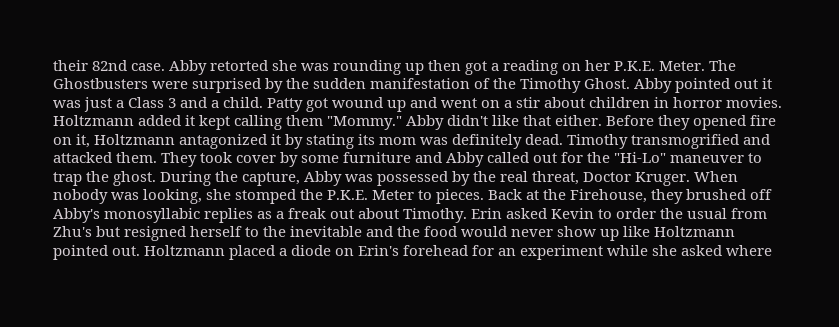their 82nd case. Abby retorted she was rounding up then got a reading on her P.K.E. Meter. The Ghostbusters were surprised by the sudden manifestation of the Timothy Ghost. Abby pointed out it was just a Class 3 and a child. Patty got wound up and went on a stir about children in horror movies. Holtzmann added it kept calling them "Mommy." Abby didn't like that either. Before they opened fire on it, Holtzmann antagonized it by stating its mom was definitely dead. Timothy transmogrified and attacked them. They took cover by some furniture and Abby called out for the "Hi-Lo" maneuver to trap the ghost. During the capture, Abby was possessed by the real threat, Doctor Kruger. When nobody was looking, she stomped the P.K.E. Meter to pieces. Back at the Firehouse, they brushed off Abby's monosyllabic replies as a freak out about Timothy. Erin asked Kevin to order the usual from Zhu's but resigned herself to the inevitable and the food would never show up like Holtzmann pointed out. Holtzmann placed a diode on Erin's forehead for an experiment while she asked where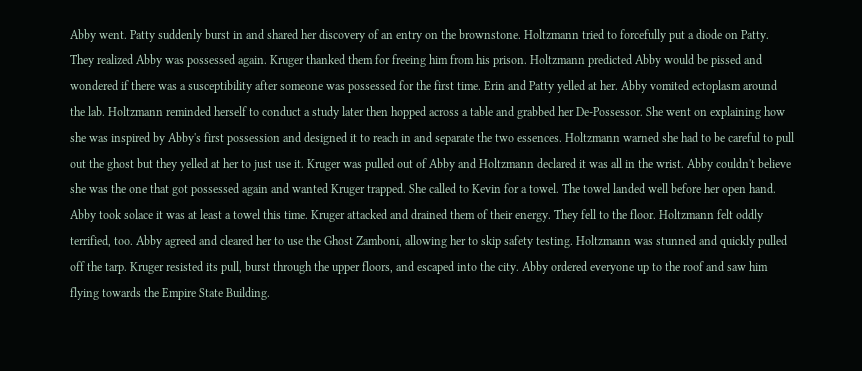Abby went. Patty suddenly burst in and shared her discovery of an entry on the brownstone. Holtzmann tried to forcefully put a diode on Patty. They realized Abby was possessed again. Kruger thanked them for freeing him from his prison. Holtzmann predicted Abby would be pissed and wondered if there was a susceptibility after someone was possessed for the first time. Erin and Patty yelled at her. Abby vomited ectoplasm around the lab. Holtzmann reminded herself to conduct a study later then hopped across a table and grabbed her De-Possessor. She went on explaining how she was inspired by Abby's first possession and designed it to reach in and separate the two essences. Holtzmann warned she had to be careful to pull out the ghost but they yelled at her to just use it. Kruger was pulled out of Abby and Holtzmann declared it was all in the wrist. Abby couldn't believe she was the one that got possessed again and wanted Kruger trapped. She called to Kevin for a towel. The towel landed well before her open hand. Abby took solace it was at least a towel this time. Kruger attacked and drained them of their energy. They fell to the floor. Holtzmann felt oddly terrified, too. Abby agreed and cleared her to use the Ghost Zamboni, allowing her to skip safety testing. Holtzmann was stunned and quickly pulled off the tarp. Kruger resisted its pull, burst through the upper floors, and escaped into the city. Abby ordered everyone up to the roof and saw him flying towards the Empire State Building.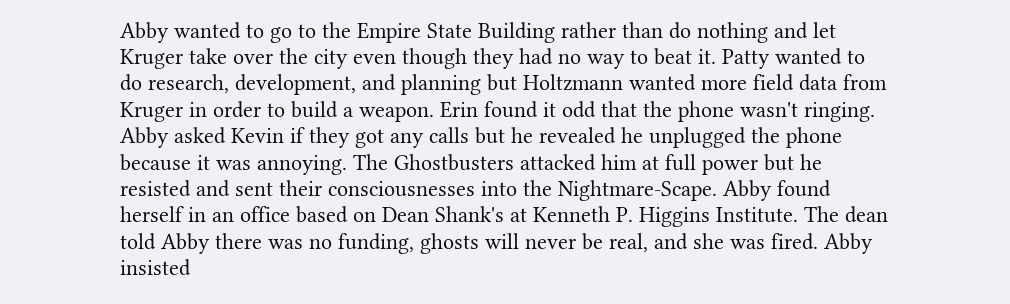Abby wanted to go to the Empire State Building rather than do nothing and let Kruger take over the city even though they had no way to beat it. Patty wanted to do research, development, and planning but Holtzmann wanted more field data from Kruger in order to build a weapon. Erin found it odd that the phone wasn't ringing. Abby asked Kevin if they got any calls but he revealed he unplugged the phone because it was annoying. The Ghostbusters attacked him at full power but he resisted and sent their consciousnesses into the Nightmare-Scape. Abby found herself in an office based on Dean Shank's at Kenneth P. Higgins Institute. The dean told Abby there was no funding, ghosts will never be real, and she was fired. Abby insisted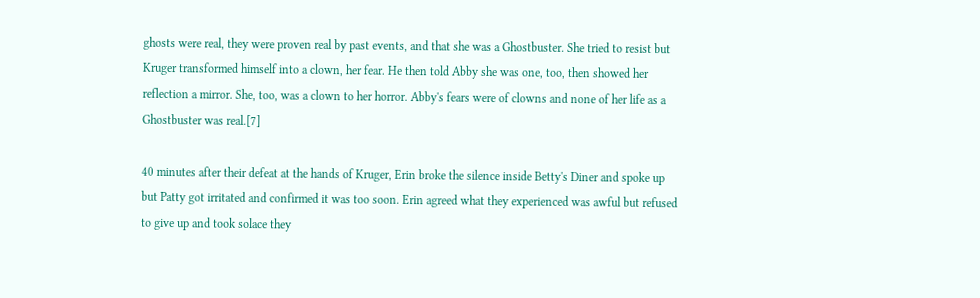ghosts were real, they were proven real by past events, and that she was a Ghostbuster. She tried to resist but Kruger transformed himself into a clown, her fear. He then told Abby she was one, too, then showed her reflection a mirror. She, too, was a clown to her horror. Abby's fears were of clowns and none of her life as a Ghostbuster was real.[7]

40 minutes after their defeat at the hands of Kruger, Erin broke the silence inside Betty's Diner and spoke up but Patty got irritated and confirmed it was too soon. Erin agreed what they experienced was awful but refused to give up and took solace they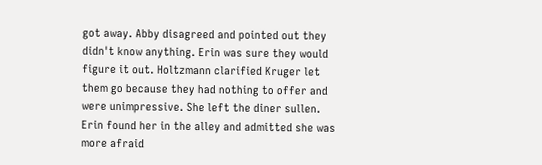got away. Abby disagreed and pointed out they didn't know anything. Erin was sure they would figure it out. Holtzmann clarified Kruger let them go because they had nothing to offer and were unimpressive. She left the diner sullen. Erin found her in the alley and admitted she was more afraid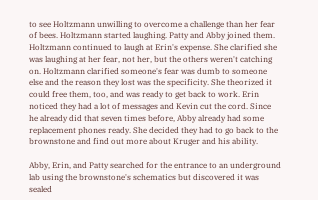to see Holtzmann unwilling to overcome a challenge than her fear of bees. Holtzmann started laughing. Patty and Abby joined them. Holtzmann continued to laugh at Erin's expense. She clarified she was laughing at her fear, not her, but the others weren't catching on. Holtzmann clarified someone's fear was dumb to someone else and the reason they lost was the specificity. She theorized it could free them, too, and was ready to get back to work. Erin noticed they had a lot of messages and Kevin cut the cord. Since he already did that seven times before, Abby already had some replacement phones ready. She decided they had to go back to the brownstone and find out more about Kruger and his ability.

Abby, Erin, and Patty searched for the entrance to an underground lab using the brownstone's schematics but discovered it was sealed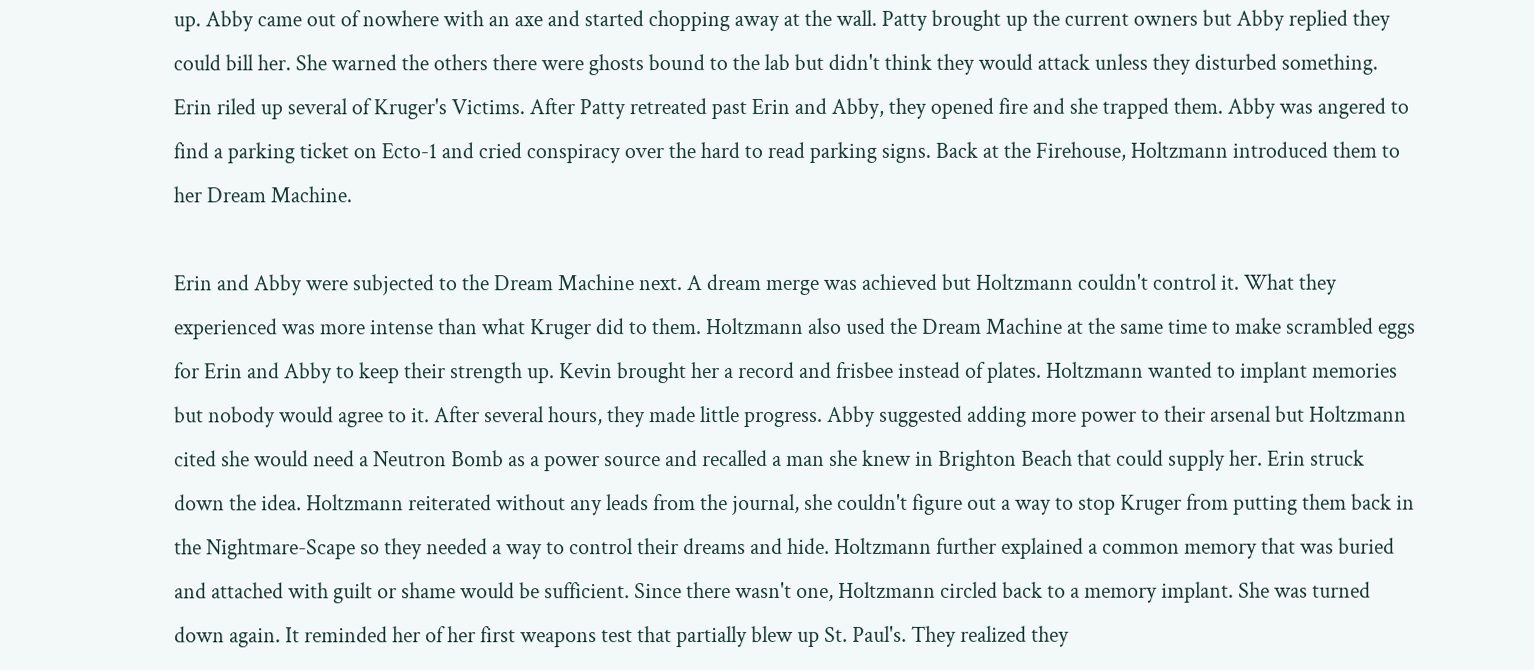up. Abby came out of nowhere with an axe and started chopping away at the wall. Patty brought up the current owners but Abby replied they could bill her. She warned the others there were ghosts bound to the lab but didn't think they would attack unless they disturbed something. Erin riled up several of Kruger's Victims. After Patty retreated past Erin and Abby, they opened fire and she trapped them. Abby was angered to find a parking ticket on Ecto-1 and cried conspiracy over the hard to read parking signs. Back at the Firehouse, Holtzmann introduced them to her Dream Machine.

Erin and Abby were subjected to the Dream Machine next. A dream merge was achieved but Holtzmann couldn't control it. What they experienced was more intense than what Kruger did to them. Holtzmann also used the Dream Machine at the same time to make scrambled eggs for Erin and Abby to keep their strength up. Kevin brought her a record and frisbee instead of plates. Holtzmann wanted to implant memories but nobody would agree to it. After several hours, they made little progress. Abby suggested adding more power to their arsenal but Holtzmann cited she would need a Neutron Bomb as a power source and recalled a man she knew in Brighton Beach that could supply her. Erin struck down the idea. Holtzmann reiterated without any leads from the journal, she couldn't figure out a way to stop Kruger from putting them back in the Nightmare-Scape so they needed a way to control their dreams and hide. Holtzmann further explained a common memory that was buried and attached with guilt or shame would be sufficient. Since there wasn't one, Holtzmann circled back to a memory implant. She was turned down again. It reminded her of her first weapons test that partially blew up St. Paul's. They realized they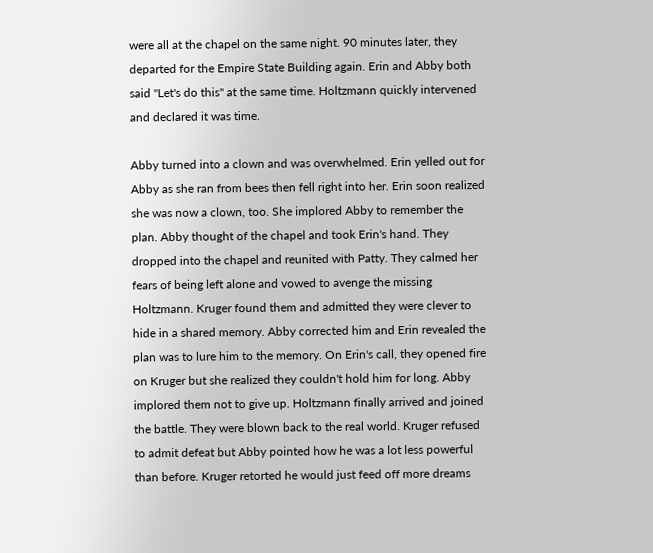were all at the chapel on the same night. 90 minutes later, they departed for the Empire State Building again. Erin and Abby both said "Let's do this" at the same time. Holtzmann quickly intervened and declared it was time.

Abby turned into a clown and was overwhelmed. Erin yelled out for Abby as she ran from bees then fell right into her. Erin soon realized she was now a clown, too. She implored Abby to remember the plan. Abby thought of the chapel and took Erin's hand. They dropped into the chapel and reunited with Patty. They calmed her fears of being left alone and vowed to avenge the missing Holtzmann. Kruger found them and admitted they were clever to hide in a shared memory. Abby corrected him and Erin revealed the plan was to lure him to the memory. On Erin's call, they opened fire on Kruger but she realized they couldn't hold him for long. Abby implored them not to give up. Holtzmann finally arrived and joined the battle. They were blown back to the real world. Kruger refused to admit defeat but Abby pointed how he was a lot less powerful than before. Kruger retorted he would just feed off more dreams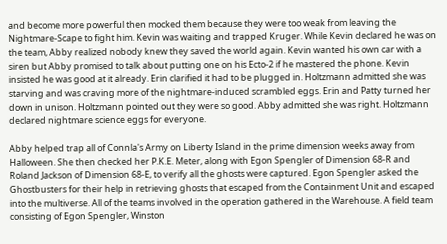and become more powerful then mocked them because they were too weak from leaving the Nightmare-Scape to fight him. Kevin was waiting and trapped Kruger. While Kevin declared he was on the team, Abby realized nobody knew they saved the world again. Kevin wanted his own car with a siren but Abby promised to talk about putting one on his Ecto-2 if he mastered the phone. Kevin insisted he was good at it already. Erin clarified it had to be plugged in. Holtzmann admitted she was starving and was craving more of the nightmare-induced scrambled eggs. Erin and Patty turned her down in unison. Holtzmann pointed out they were so good. Abby admitted she was right. Holtzmann declared nightmare science eggs for everyone.

Abby helped trap all of Connla's Army on Liberty Island in the prime dimension weeks away from Halloween. She then checked her P.K.E. Meter, along with Egon Spengler of Dimension 68-R and Roland Jackson of Dimension 68-E, to verify all the ghosts were captured. Egon Spengler asked the Ghostbusters for their help in retrieving ghosts that escaped from the Containment Unit and escaped into the multiverse. All of the teams involved in the operation gathered in the Warehouse. A field team consisting of Egon Spengler, Winston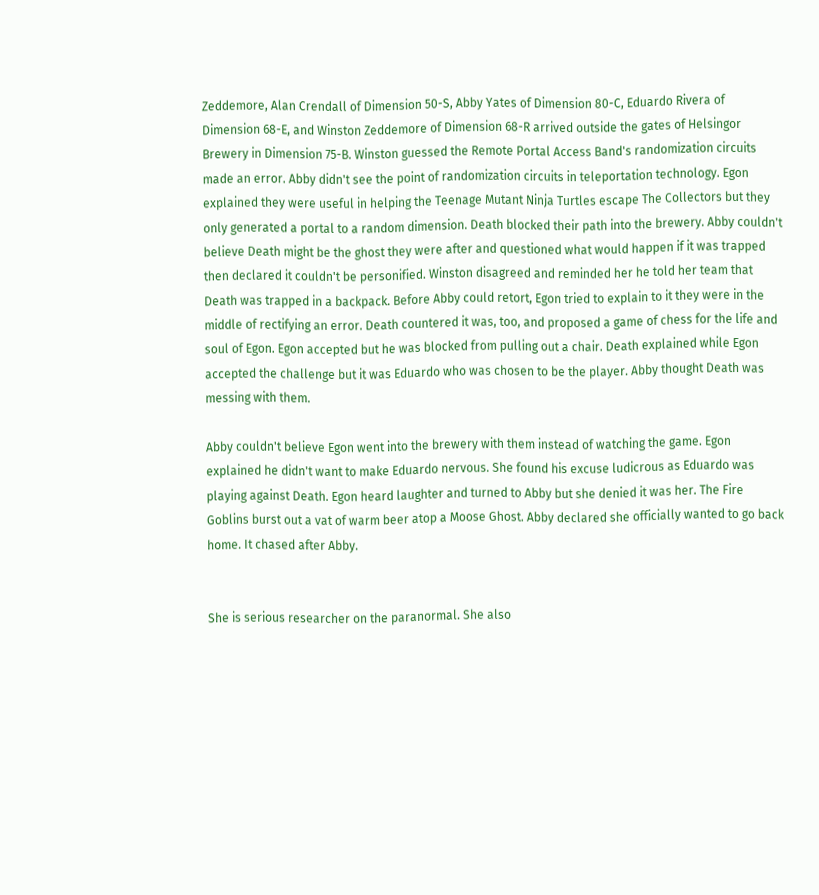Zeddemore, Alan Crendall of Dimension 50-S, Abby Yates of Dimension 80-C, Eduardo Rivera of Dimension 68-E, and Winston Zeddemore of Dimension 68-R arrived outside the gates of Helsingor Brewery in Dimension 75-B. Winston guessed the Remote Portal Access Band's randomization circuits made an error. Abby didn't see the point of randomization circuits in teleportation technology. Egon explained they were useful in helping the Teenage Mutant Ninja Turtles escape The Collectors but they only generated a portal to a random dimension. Death blocked their path into the brewery. Abby couldn't believe Death might be the ghost they were after and questioned what would happen if it was trapped then declared it couldn't be personified. Winston disagreed and reminded her he told her team that Death was trapped in a backpack. Before Abby could retort, Egon tried to explain to it they were in the middle of rectifying an error. Death countered it was, too, and proposed a game of chess for the life and soul of Egon. Egon accepted but he was blocked from pulling out a chair. Death explained while Egon accepted the challenge but it was Eduardo who was chosen to be the player. Abby thought Death was messing with them.

Abby couldn't believe Egon went into the brewery with them instead of watching the game. Egon explained he didn't want to make Eduardo nervous. She found his excuse ludicrous as Eduardo was playing against Death. Egon heard laughter and turned to Abby but she denied it was her. The Fire Goblins burst out a vat of warm beer atop a Moose Ghost. Abby declared she officially wanted to go back home. It chased after Abby.


She is serious researcher on the paranormal. She also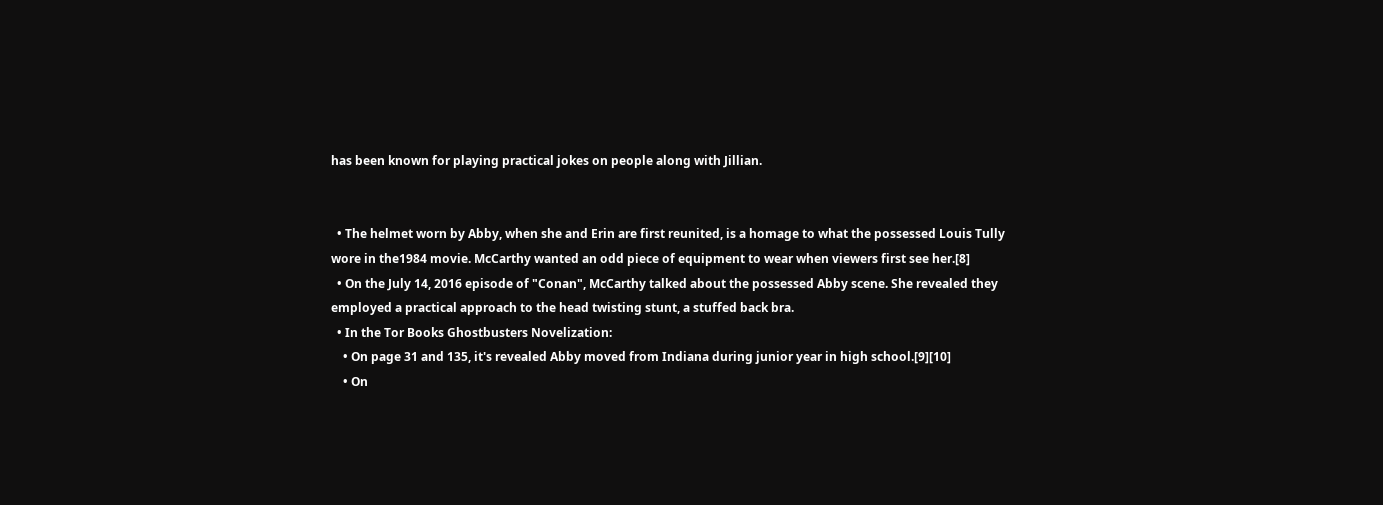has been known for playing practical jokes on people along with Jillian.


  • The helmet worn by Abby, when she and Erin are first reunited, is a homage to what the possessed Louis Tully wore in the1984 movie. McCarthy wanted an odd piece of equipment to wear when viewers first see her.[8]
  • On the July 14, 2016 episode of "Conan", McCarthy talked about the possessed Abby scene. She revealed they employed a practical approach to the head twisting stunt, a stuffed back bra.
  • In the Tor Books Ghostbusters Novelization:
    • On page 31 and 135, it's revealed Abby moved from Indiana during junior year in high school.[9][10]
    • On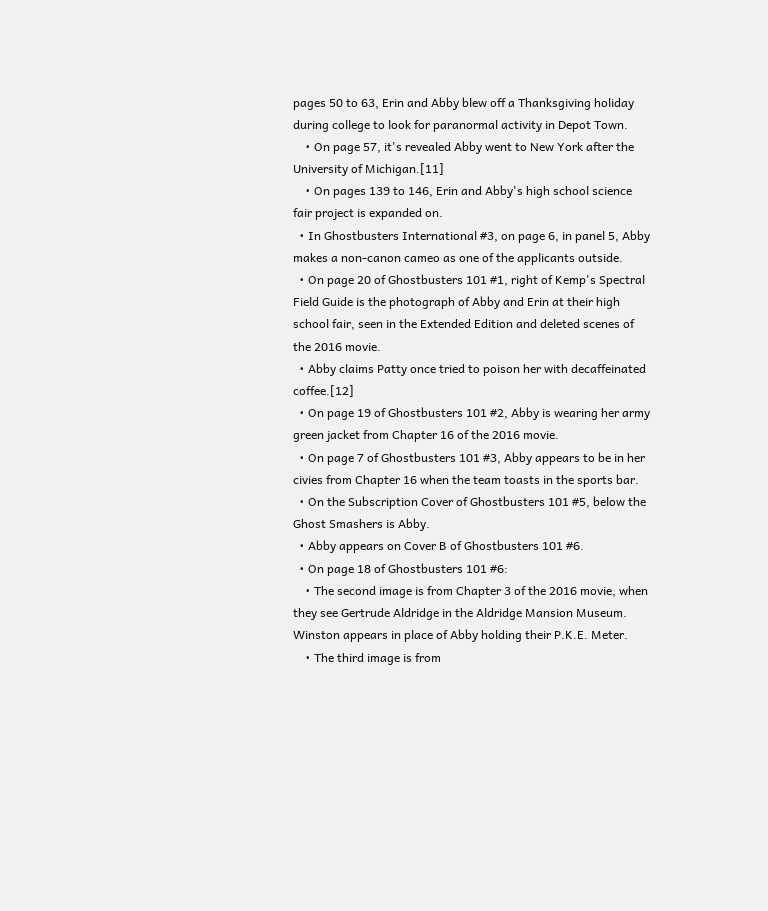pages 50 to 63, Erin and Abby blew off a Thanksgiving holiday during college to look for paranormal activity in Depot Town.
    • On page 57, it's revealed Abby went to New York after the University of Michigan.[11]
    • On pages 139 to 146, Erin and Abby's high school science fair project is expanded on.
  • In Ghostbusters International #3, on page 6, in panel 5, Abby makes a non-canon cameo as one of the applicants outside.
  • On page 20 of Ghostbusters 101 #1, right of Kemp's Spectral Field Guide is the photograph of Abby and Erin at their high school fair, seen in the Extended Edition and deleted scenes of the 2016 movie.
  • Abby claims Patty once tried to poison her with decaffeinated coffee.[12]
  • On page 19 of Ghostbusters 101 #2, Abby is wearing her army green jacket from Chapter 16 of the 2016 movie.
  • On page 7 of Ghostbusters 101 #3, Abby appears to be in her civies from Chapter 16 when the team toasts in the sports bar.
  • On the Subscription Cover of Ghostbusters 101 #5, below the Ghost Smashers is Abby.
  • Abby appears on Cover B of Ghostbusters 101 #6.
  • On page 18 of Ghostbusters 101 #6:
    • The second image is from Chapter 3 of the 2016 movie, when they see Gertrude Aldridge in the Aldridge Mansion Museum. Winston appears in place of Abby holding their P.K.E. Meter.
    • The third image is from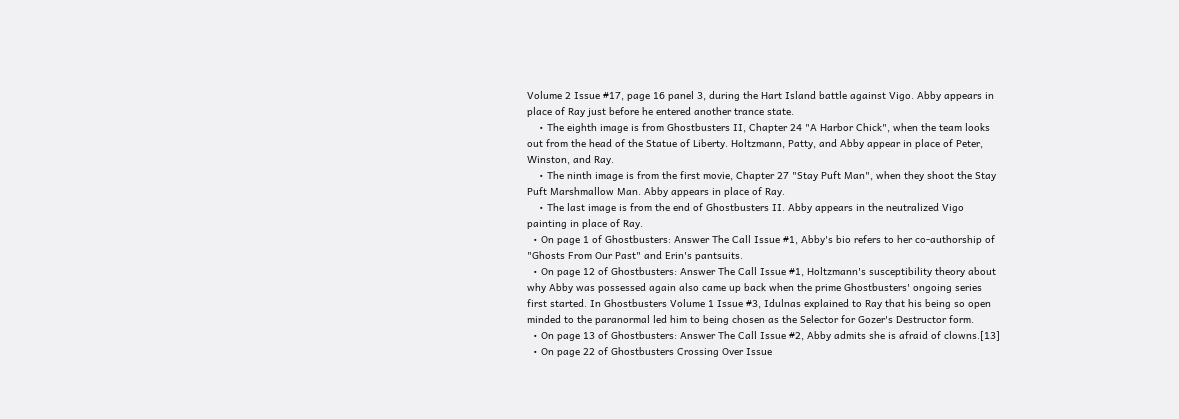Volume 2 Issue #17, page 16 panel 3, during the Hart Island battle against Vigo. Abby appears in place of Ray just before he entered another trance state.
    • The eighth image is from Ghostbusters II, Chapter 24 "A Harbor Chick", when the team looks out from the head of the Statue of Liberty. Holtzmann, Patty, and Abby appear in place of Peter, Winston, and Ray.
    • The ninth image is from the first movie, Chapter 27 "Stay Puft Man", when they shoot the Stay Puft Marshmallow Man. Abby appears in place of Ray.
    • The last image is from the end of Ghostbusters II. Abby appears in the neutralized Vigo painting in place of Ray.
  • On page 1 of Ghostbusters: Answer The Call Issue #1, Abby's bio refers to her co-authorship of "Ghosts From Our Past" and Erin's pantsuits.
  • On page 12 of Ghostbusters: Answer The Call Issue #1, Holtzmann's susceptibility theory about why Abby was possessed again also came up back when the prime Ghostbusters' ongoing series first started. In Ghostbusters Volume 1 Issue #3, Idulnas explained to Ray that his being so open minded to the paranormal led him to being chosen as the Selector for Gozer's Destructor form.
  • On page 13 of Ghostbusters: Answer The Call Issue #2, Abby admits she is afraid of clowns.[13]
  • On page 22 of Ghostbusters Crossing Over Issue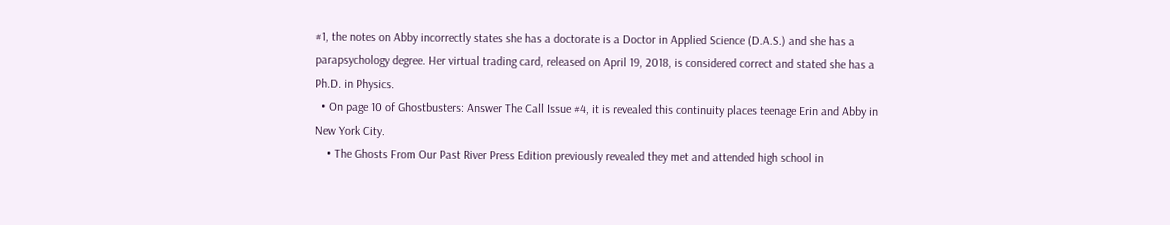#1, the notes on Abby incorrectly states she has a doctorate is a Doctor in Applied Science (D.A.S.) and she has a parapsychology degree. Her virtual trading card, released on April 19, 2018, is considered correct and stated she has a Ph.D. in Physics.
  • On page 10 of Ghostbusters: Answer The Call Issue #4, it is revealed this continuity places teenage Erin and Abby in New York City.
    • The Ghosts From Our Past River Press Edition previously revealed they met and attended high school in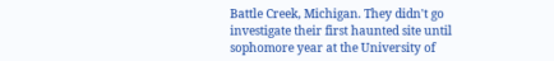Battle Creek, Michigan. They didn't go investigate their first haunted site until sophomore year at the University of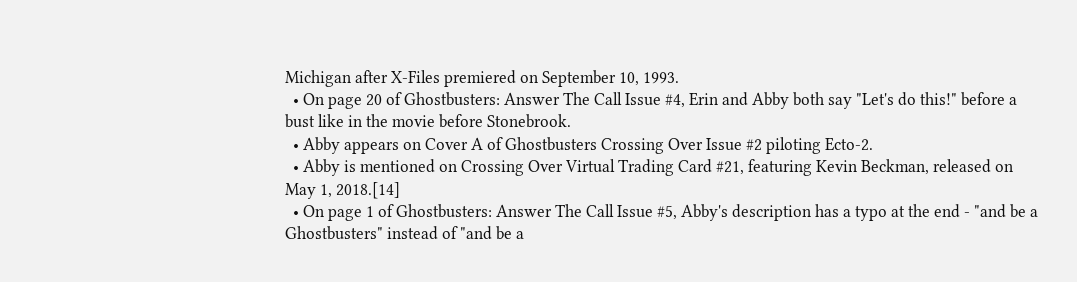Michigan after X-Files premiered on September 10, 1993.
  • On page 20 of Ghostbusters: Answer The Call Issue #4, Erin and Abby both say "Let's do this!" before a bust like in the movie before Stonebrook.
  • Abby appears on Cover A of Ghostbusters Crossing Over Issue #2 piloting Ecto-2.
  • Abby is mentioned on Crossing Over Virtual Trading Card #21, featuring Kevin Beckman, released on May 1, 2018.[14]
  • On page 1 of Ghostbusters: Answer The Call Issue #5, Abby's description has a typo at the end - "and be a Ghostbusters" instead of "and be a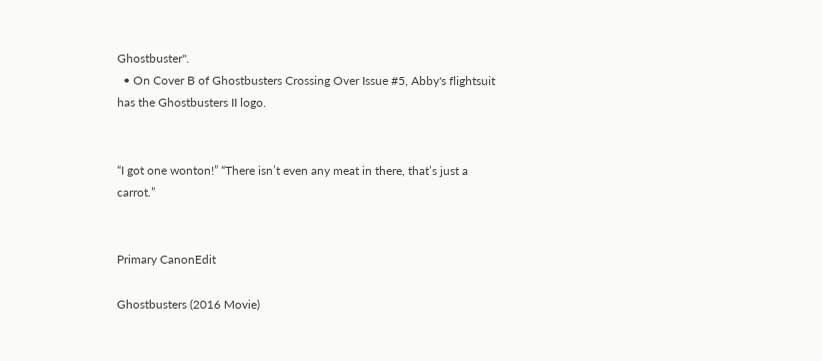Ghostbuster".
  • On Cover B of Ghostbusters Crossing Over Issue #5, Abby's flightsuit has the Ghostbusters II logo.


“I got one wonton!” “There isn’t even any meat in there, that’s just a carrot.”


Primary CanonEdit

Ghostbusters (2016 Movie)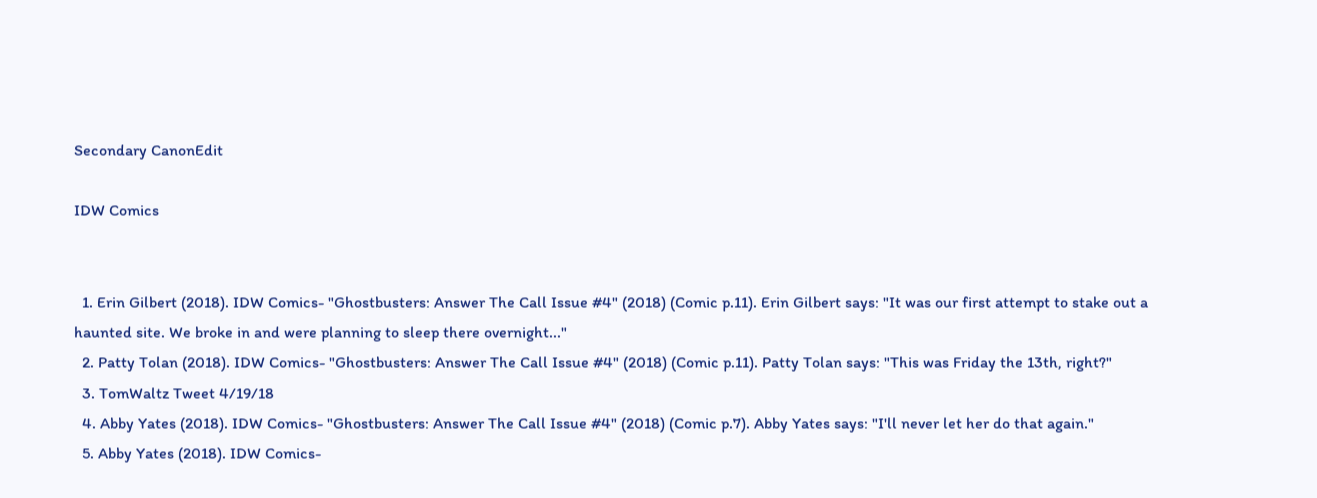Secondary CanonEdit

IDW Comics


  1. Erin Gilbert (2018). IDW Comics- "Ghostbusters: Answer The Call Issue #4" (2018) (Comic p.11). Erin Gilbert says: "It was our first attempt to stake out a haunted site. We broke in and were planning to sleep there overnight..."
  2. Patty Tolan (2018). IDW Comics- "Ghostbusters: Answer The Call Issue #4" (2018) (Comic p.11). Patty Tolan says: "This was Friday the 13th, right?"
  3. TomWaltz Tweet 4/19/18
  4. Abby Yates (2018). IDW Comics- "Ghostbusters: Answer The Call Issue #4" (2018) (Comic p.7). Abby Yates says: "I'll never let her do that again."
  5. Abby Yates (2018). IDW Comics-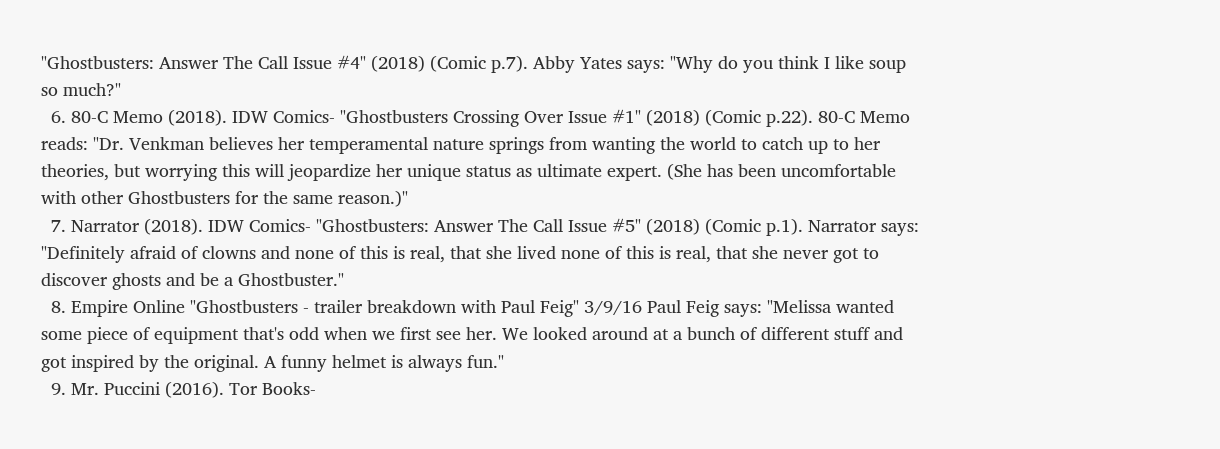"Ghostbusters: Answer The Call Issue #4" (2018) (Comic p.7). Abby Yates says: "Why do you think I like soup so much?"
  6. 80-C Memo (2018). IDW Comics- "Ghostbusters Crossing Over Issue #1" (2018) (Comic p.22). 80-C Memo reads: "Dr. Venkman believes her temperamental nature springs from wanting the world to catch up to her theories, but worrying this will jeopardize her unique status as ultimate expert. (She has been uncomfortable with other Ghostbusters for the same reason.)"
  7. Narrator (2018). IDW Comics- "Ghostbusters: Answer The Call Issue #5" (2018) (Comic p.1). Narrator says: "Definitely afraid of clowns and none of this is real, that she lived none of this is real, that she never got to discover ghosts and be a Ghostbuster."
  8. Empire Online "Ghostbusters - trailer breakdown with Paul Feig" 3/9/16 Paul Feig says: "Melissa wanted some piece of equipment that's odd when we first see her. We looked around at a bunch of different stuff and got inspired by the original. A funny helmet is always fun."
  9. Mr. Puccini (2016). Tor Books-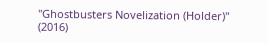"Ghostbusters Novelization (Holder)" (2016)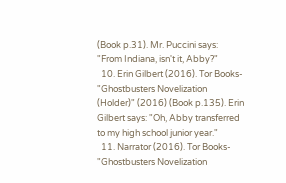(Book p.31). Mr. Puccini says: "From Indiana, isn't it, Abby?"
  10. Erin Gilbert (2016). Tor Books- "Ghostbusters Novelization (Holder)" (2016) (Book p.135). Erin Gilbert says: "Oh, Abby transferred to my high school junior year."
  11. Narrator (2016). Tor Books- "Ghostbusters Novelization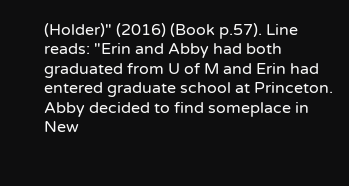(Holder)" (2016) (Book p.57). Line reads: "Erin and Abby had both graduated from U of M and Erin had entered graduate school at Princeton. Abby decided to find someplace in New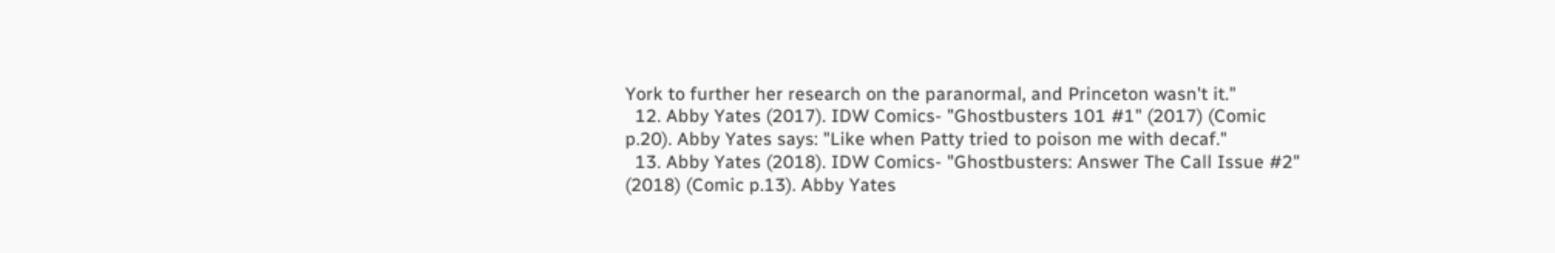York to further her research on the paranormal, and Princeton wasn't it."
  12. Abby Yates (2017). IDW Comics- "Ghostbusters 101 #1" (2017) (Comic p.20). Abby Yates says: "Like when Patty tried to poison me with decaf."
  13. Abby Yates (2018). IDW Comics- "Ghostbusters: Answer The Call Issue #2" (2018) (Comic p.13). Abby Yates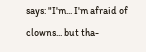says: "I'm... I'm afraid of clowns... but tha-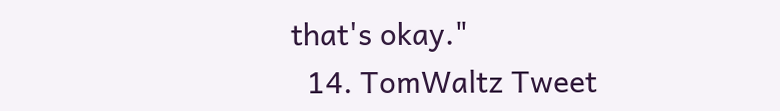that's okay."
  14. TomWaltz Tweet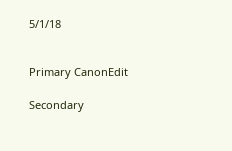5/1/18


Primary CanonEdit

Secondary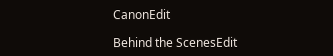CanonEdit

Behind the ScenesEdit